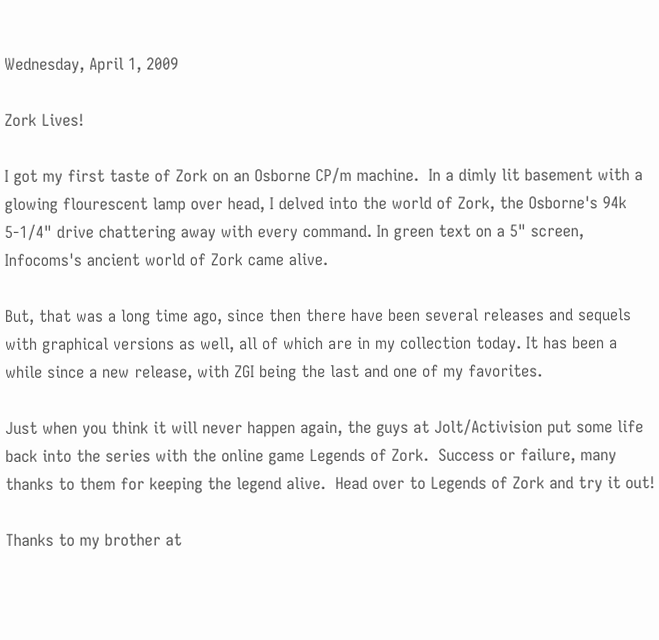Wednesday, April 1, 2009

Zork Lives!

I got my first taste of Zork on an Osborne CP/m machine.  In a dimly lit basement with a glowing flourescent lamp over head, I delved into the world of Zork, the Osborne's 94k 5-1/4" drive chattering away with every command. In green text on a 5" screen, Infocoms's ancient world of Zork came alive.

But, that was a long time ago, since then there have been several releases and sequels with graphical versions as well, all of which are in my collection today. It has been a while since a new release, with ZGI being the last and one of my favorites.

Just when you think it will never happen again, the guys at Jolt/Activision put some life back into the series with the online game Legends of Zork.  Success or failure, many thanks to them for keeping the legend alive.  Head over to Legends of Zork and try it out!

Thanks to my brother at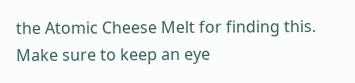the Atomic Cheese Melt for finding this. Make sure to keep an eye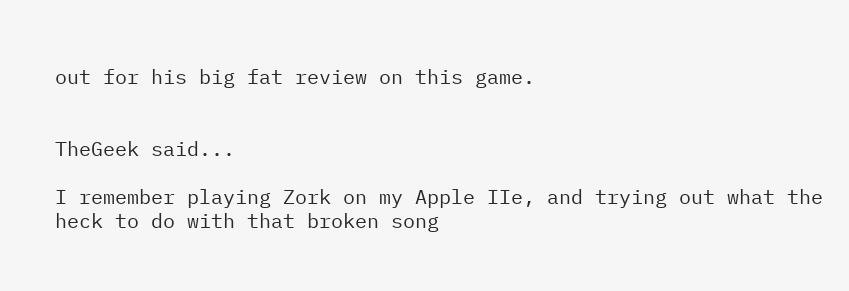out for his big fat review on this game.


TheGeek said...

I remember playing Zork on my Apple IIe, and trying out what the heck to do with that broken song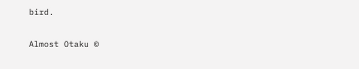bird.

Almost Otaku ©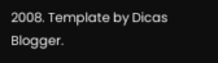2008. Template by Dicas Blogger.